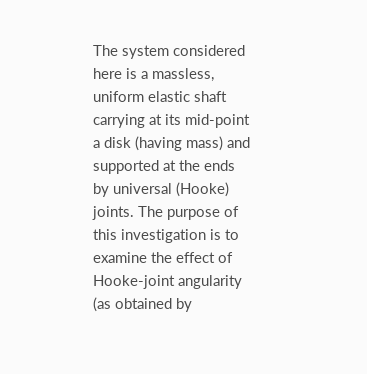The system considered here is a massless, uniform elastic shaft carrying at its mid-point a disk (having mass) and supported at the ends by universal (Hooke) joints. The purpose of this investigation is to examine the effect of Hooke-joint angularity (as obtained by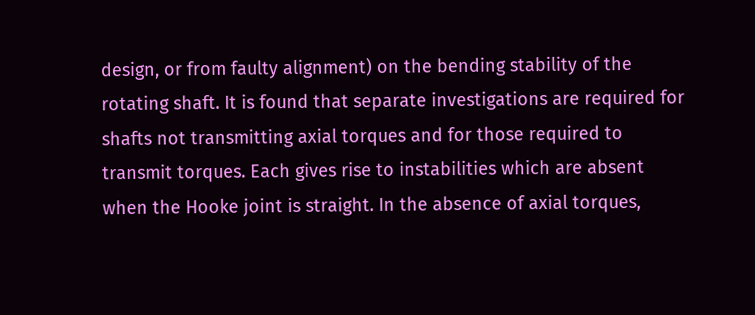design, or from faulty alignment) on the bending stability of the rotating shaft. It is found that separate investigations are required for shafts not transmitting axial torques and for those required to transmit torques. Each gives rise to instabilities which are absent when the Hooke joint is straight. In the absence of axial torques,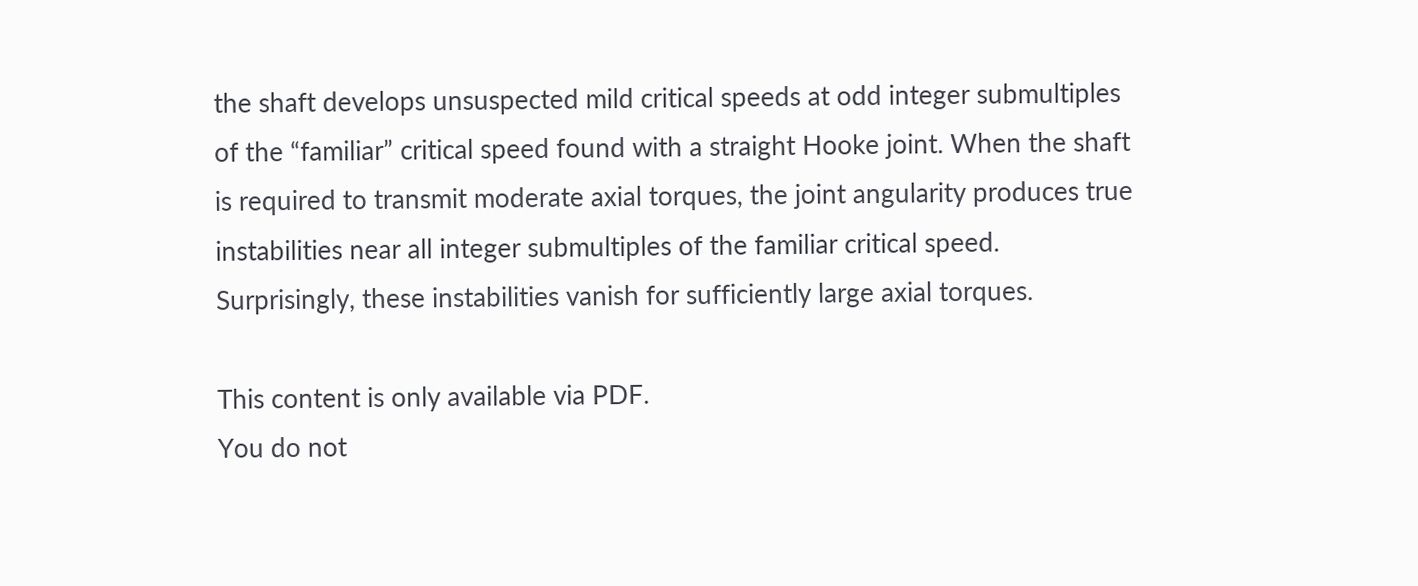the shaft develops unsuspected mild critical speeds at odd integer submultiples of the “familiar” critical speed found with a straight Hooke joint. When the shaft is required to transmit moderate axial torques, the joint angularity produces true instabilities near all integer submultiples of the familiar critical speed. Surprisingly, these instabilities vanish for sufficiently large axial torques.

This content is only available via PDF.
You do not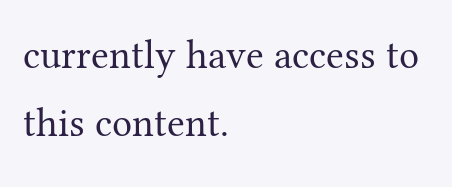currently have access to this content.